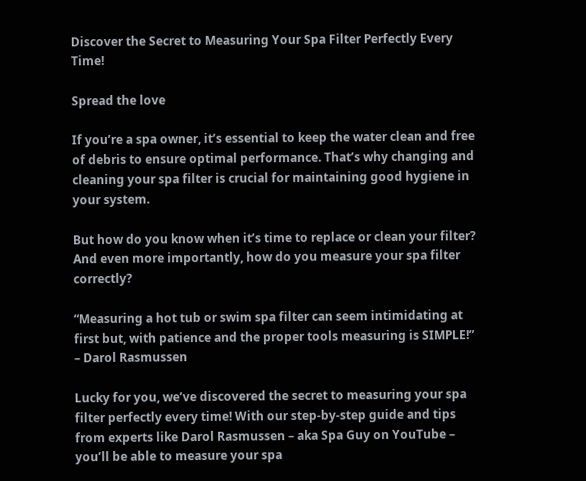Discover the Secret to Measuring Your Spa Filter Perfectly Every Time!

Spread the love

If you’re a spa owner, it’s essential to keep the water clean and free of debris to ensure optimal performance. That’s why changing and cleaning your spa filter is crucial for maintaining good hygiene in your system.

But how do you know when it’s time to replace or clean your filter? And even more importantly, how do you measure your spa filter correctly?

“Measuring a hot tub or swim spa filter can seem intimidating at first but, with patience and the proper tools measuring is SIMPLE!” – Darol Rasmussen

Lucky for you, we’ve discovered the secret to measuring your spa filter perfectly every time! With our step-by-step guide and tips from experts like Darol Rasmussen – aka Spa Guy on YouTube – you’ll be able to measure your spa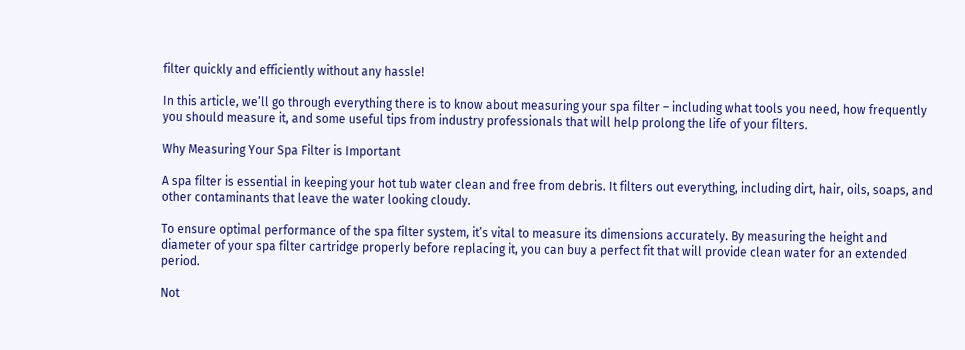filter quickly and efficiently without any hassle!

In this article, we’ll go through everything there is to know about measuring your spa filter – including what tools you need, how frequently you should measure it, and some useful tips from industry professionals that will help prolong the life of your filters.

Why Measuring Your Spa Filter is Important

A spa filter is essential in keeping your hot tub water clean and free from debris. It filters out everything, including dirt, hair, oils, soaps, and other contaminants that leave the water looking cloudy.

To ensure optimal performance of the spa filter system, it’s vital to measure its dimensions accurately. By measuring the height and diameter of your spa filter cartridge properly before replacing it, you can buy a perfect fit that will provide clean water for an extended period.

Not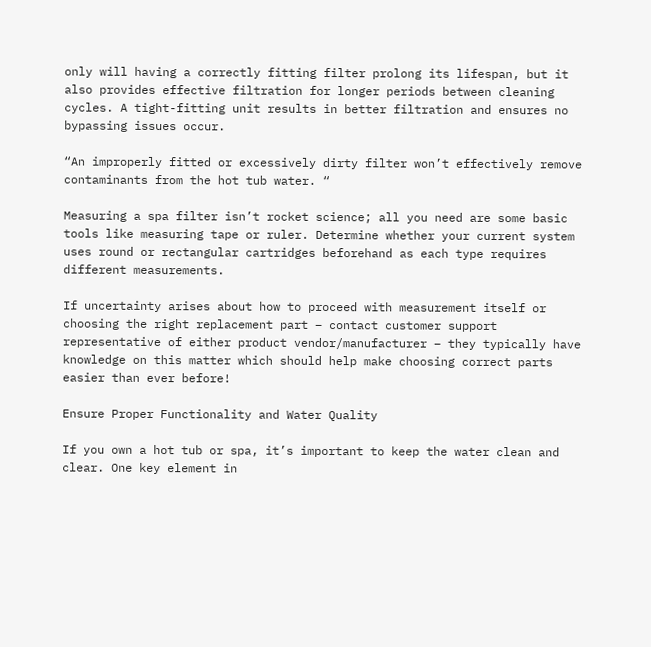only will having a correctly fitting filter prolong its lifespan, but it also provides effective filtration for longer periods between cleaning cycles. A tight-fitting unit results in better filtration and ensures no bypassing issues occur.

“An improperly fitted or excessively dirty filter won’t effectively remove contaminants from the hot tub water. “

Measuring a spa filter isn’t rocket science; all you need are some basic tools like measuring tape or ruler. Determine whether your current system uses round or rectangular cartridges beforehand as each type requires different measurements.

If uncertainty arises about how to proceed with measurement itself or choosing the right replacement part – contact customer support representative of either product vendor/manufacturer – they typically have knowledge on this matter which should help make choosing correct parts easier than ever before!

Ensure Proper Functionality and Water Quality

If you own a hot tub or spa, it’s important to keep the water clean and clear. One key element in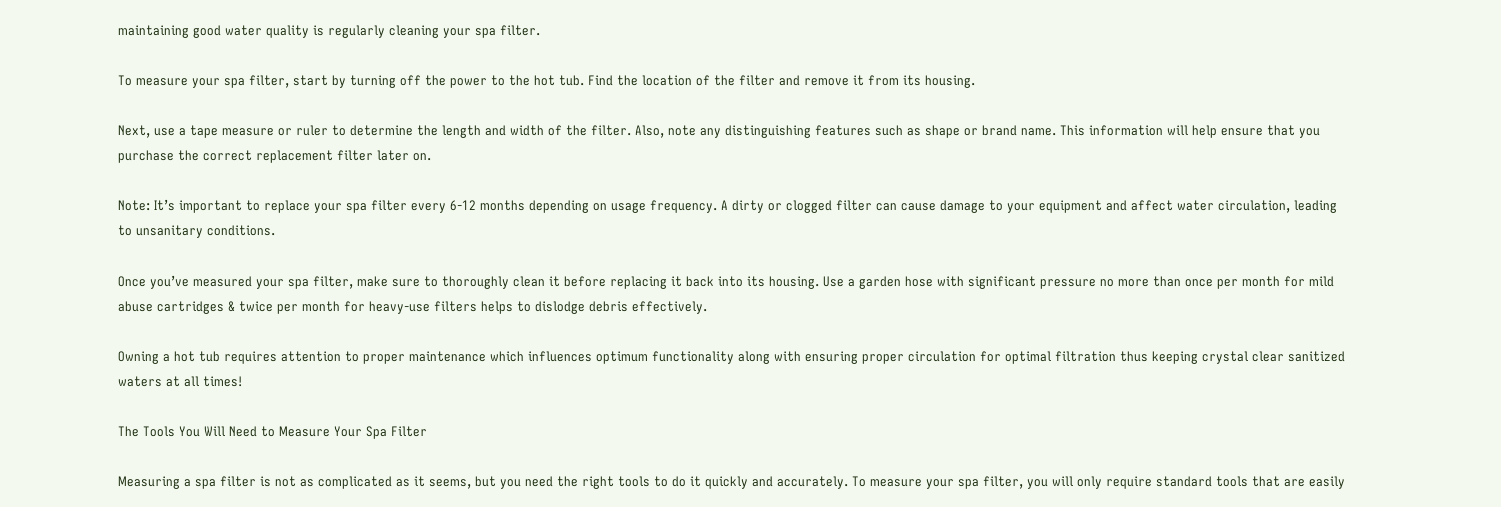maintaining good water quality is regularly cleaning your spa filter.

To measure your spa filter, start by turning off the power to the hot tub. Find the location of the filter and remove it from its housing.

Next, use a tape measure or ruler to determine the length and width of the filter. Also, note any distinguishing features such as shape or brand name. This information will help ensure that you purchase the correct replacement filter later on.

Note: It’s important to replace your spa filter every 6-12 months depending on usage frequency. A dirty or clogged filter can cause damage to your equipment and affect water circulation, leading to unsanitary conditions.

Once you’ve measured your spa filter, make sure to thoroughly clean it before replacing it back into its housing. Use a garden hose with significant pressure no more than once per month for mild abuse cartridges & twice per month for heavy-use filters helps to dislodge debris effectively.

Owning a hot tub requires attention to proper maintenance which influences optimum functionality along with ensuring proper circulation for optimal filtration thus keeping crystal clear sanitized waters at all times!

The Tools You Will Need to Measure Your Spa Filter

Measuring a spa filter is not as complicated as it seems, but you need the right tools to do it quickly and accurately. To measure your spa filter, you will only require standard tools that are easily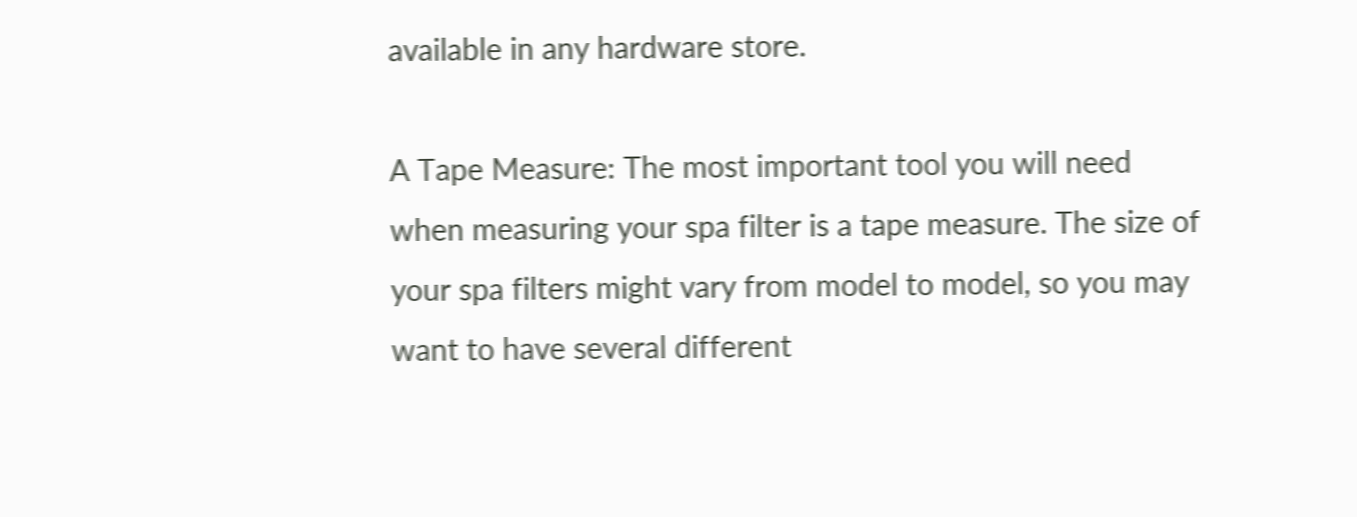available in any hardware store.

A Tape Measure: The most important tool you will need when measuring your spa filter is a tape measure. The size of your spa filters might vary from model to model, so you may want to have several different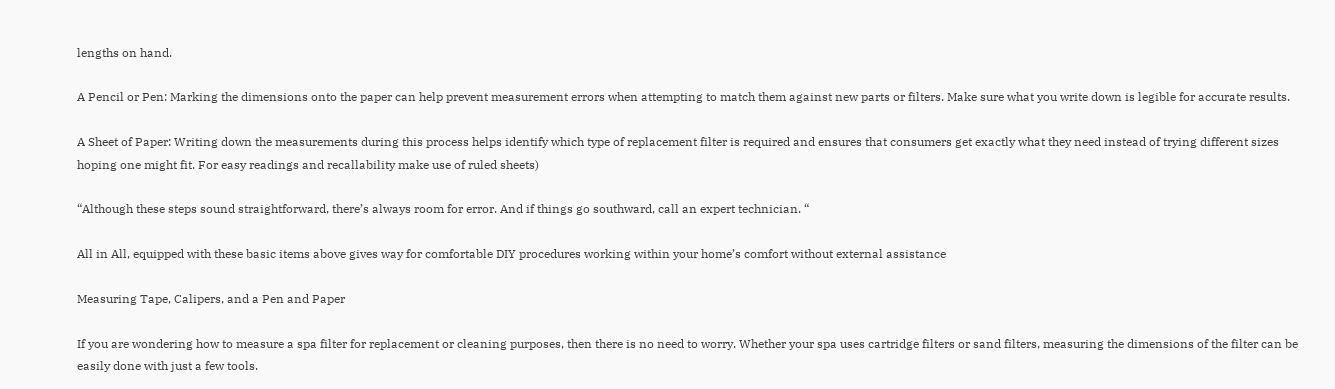lengths on hand.

A Pencil or Pen: Marking the dimensions onto the paper can help prevent measurement errors when attempting to match them against new parts or filters. Make sure what you write down is legible for accurate results.

A Sheet of Paper: Writing down the measurements during this process helps identify which type of replacement filter is required and ensures that consumers get exactly what they need instead of trying different sizes hoping one might fit. For easy readings and recallability make use of ruled sheets)

“Although these steps sound straightforward, there’s always room for error. And if things go southward, call an expert technician. “

All in All, equipped with these basic items above gives way for comfortable DIY procedures working within your home’s comfort without external assistance

Measuring Tape, Calipers, and a Pen and Paper

If you are wondering how to measure a spa filter for replacement or cleaning purposes, then there is no need to worry. Whether your spa uses cartridge filters or sand filters, measuring the dimensions of the filter can be easily done with just a few tools.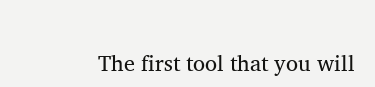The first tool that you will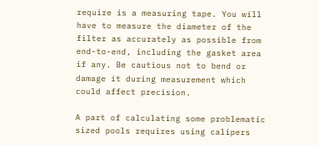require is a measuring tape. You will have to measure the diameter of the filter as accurately as possible from end-to-end, including the gasket area if any. Be cautious not to bend or damage it during measurement which could affect precision.

A part of calculating some problematic sized pools requires using calipers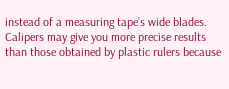instead of a measuring tape’s wide blades. Calipers may give you more precise results than those obtained by plastic rulers because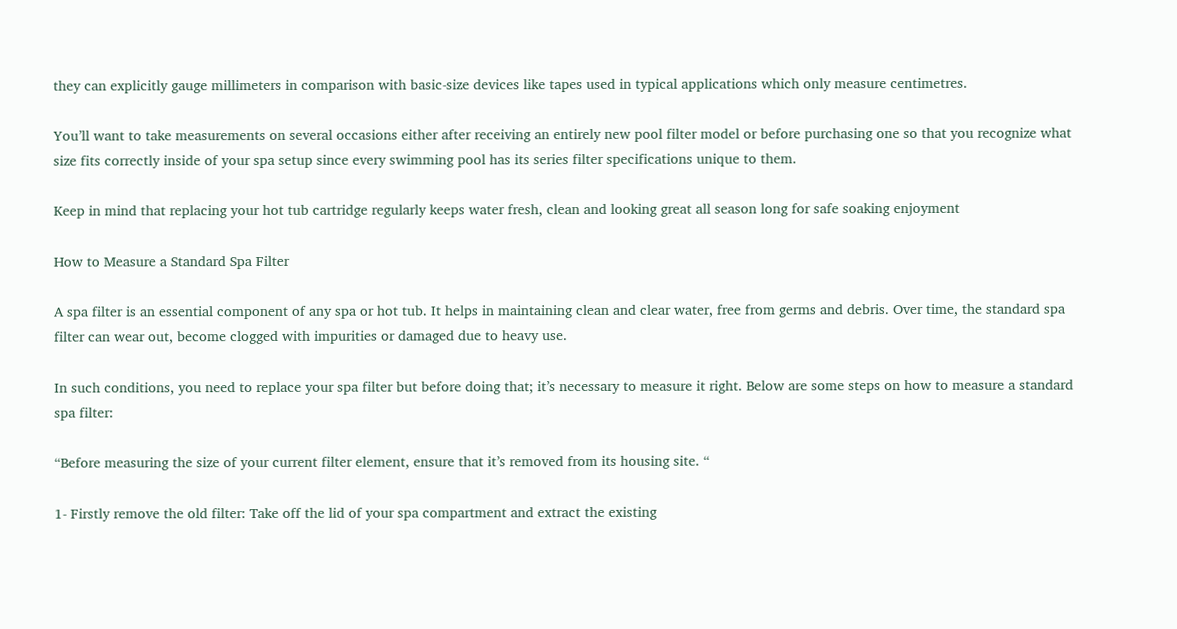they can explicitly gauge millimeters in comparison with basic-size devices like tapes used in typical applications which only measure centimetres.

You’ll want to take measurements on several occasions either after receiving an entirely new pool filter model or before purchasing one so that you recognize what size fits correctly inside of your spa setup since every swimming pool has its series filter specifications unique to them.

Keep in mind that replacing your hot tub cartridge regularly keeps water fresh, clean and looking great all season long for safe soaking enjoyment

How to Measure a Standard Spa Filter

A spa filter is an essential component of any spa or hot tub. It helps in maintaining clean and clear water, free from germs and debris. Over time, the standard spa filter can wear out, become clogged with impurities or damaged due to heavy use.

In such conditions, you need to replace your spa filter but before doing that; it’s necessary to measure it right. Below are some steps on how to measure a standard spa filter:

“Before measuring the size of your current filter element, ensure that it’s removed from its housing site. “

1- Firstly remove the old filter: Take off the lid of your spa compartment and extract the existing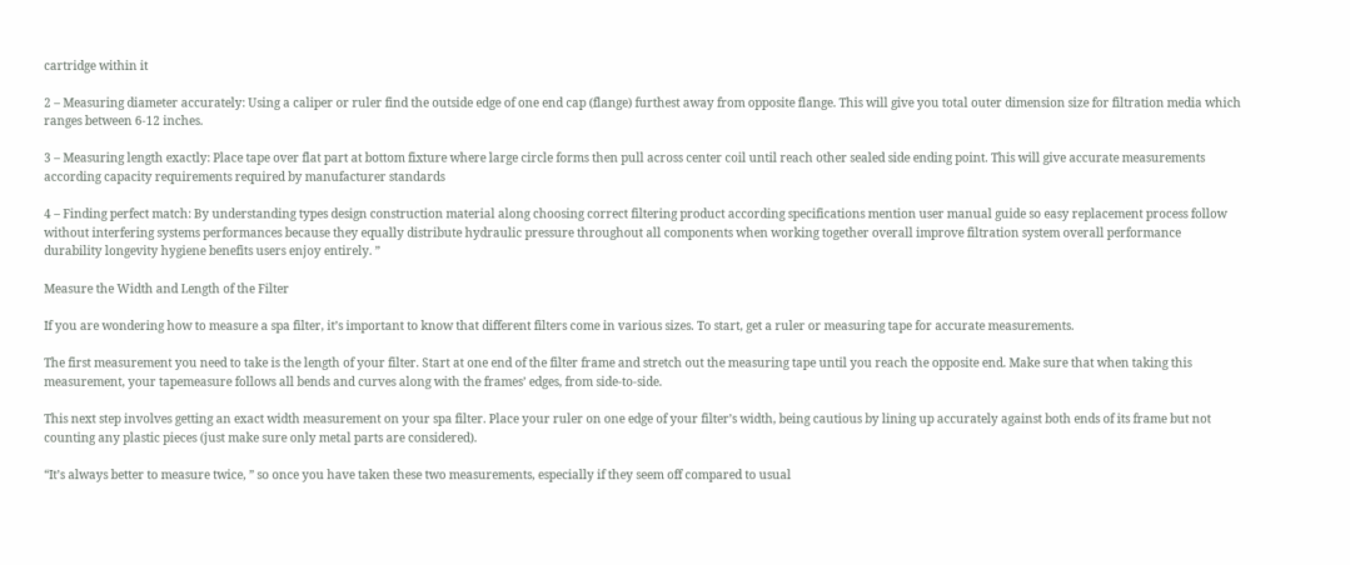cartridge within it

2 – Measuring diameter accurately: Using a caliper or ruler find the outside edge of one end cap (flange) furthest away from opposite flange. This will give you total outer dimension size for filtration media which ranges between 6-12 inches.

3 – Measuring length exactly: Place tape over flat part at bottom fixture where large circle forms then pull across center coil until reach other sealed side ending point. This will give accurate measurements according capacity requirements required by manufacturer standards

4 – Finding perfect match: By understanding types design construction material along choosing correct filtering product according specifications mention user manual guide so easy replacement process follow without interfering systems performances because they equally distribute hydraulic pressure throughout all components when working together overall improve filtration system overall performance durability longevity hygiene benefits users enjoy entirely. ”

Measure the Width and Length of the Filter

If you are wondering how to measure a spa filter, it’s important to know that different filters come in various sizes. To start, get a ruler or measuring tape for accurate measurements.

The first measurement you need to take is the length of your filter. Start at one end of the filter frame and stretch out the measuring tape until you reach the opposite end. Make sure that when taking this measurement, your tapemeasure follows all bends and curves along with the frames’ edges, from side-to-side.

This next step involves getting an exact width measurement on your spa filter. Place your ruler on one edge of your filter’s width, being cautious by lining up accurately against both ends of its frame but not counting any plastic pieces (just make sure only metal parts are considered).

“It’s always better to measure twice, ” so once you have taken these two measurements, especially if they seem off compared to usual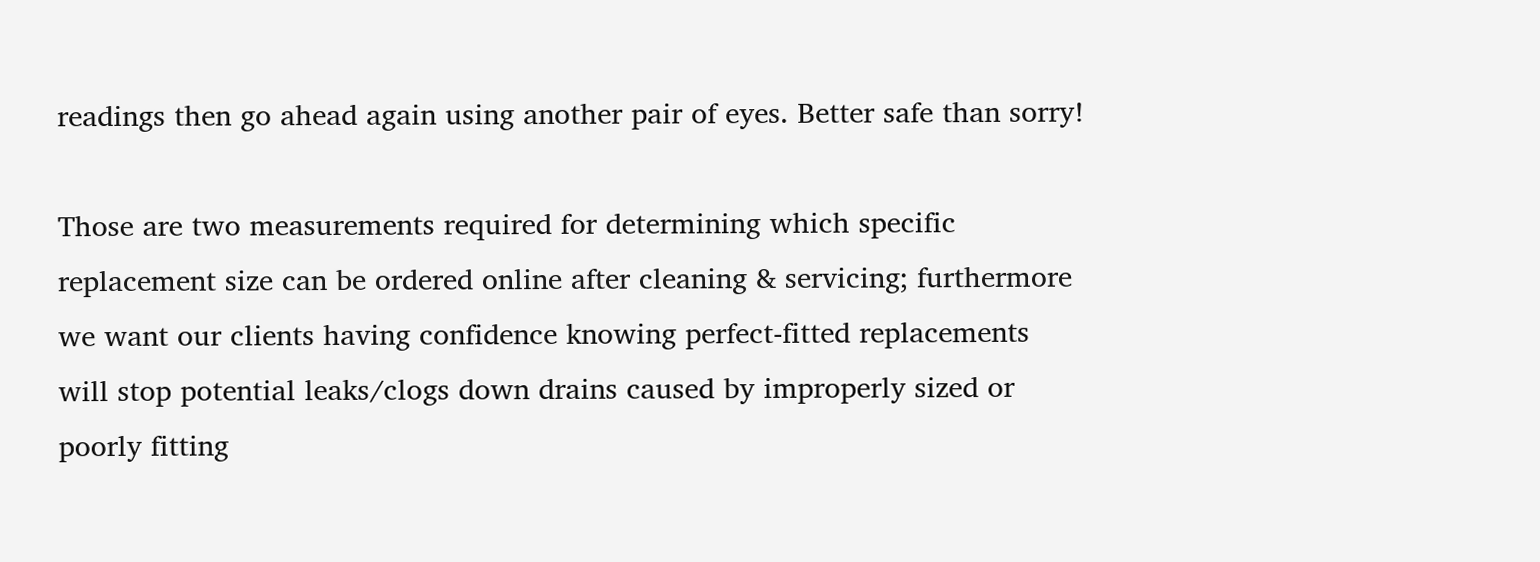readings then go ahead again using another pair of eyes. Better safe than sorry!

Those are two measurements required for determining which specific replacement size can be ordered online after cleaning & servicing; furthermore we want our clients having confidence knowing perfect-fitted replacements will stop potential leaks/clogs down drains caused by improperly sized or poorly fitting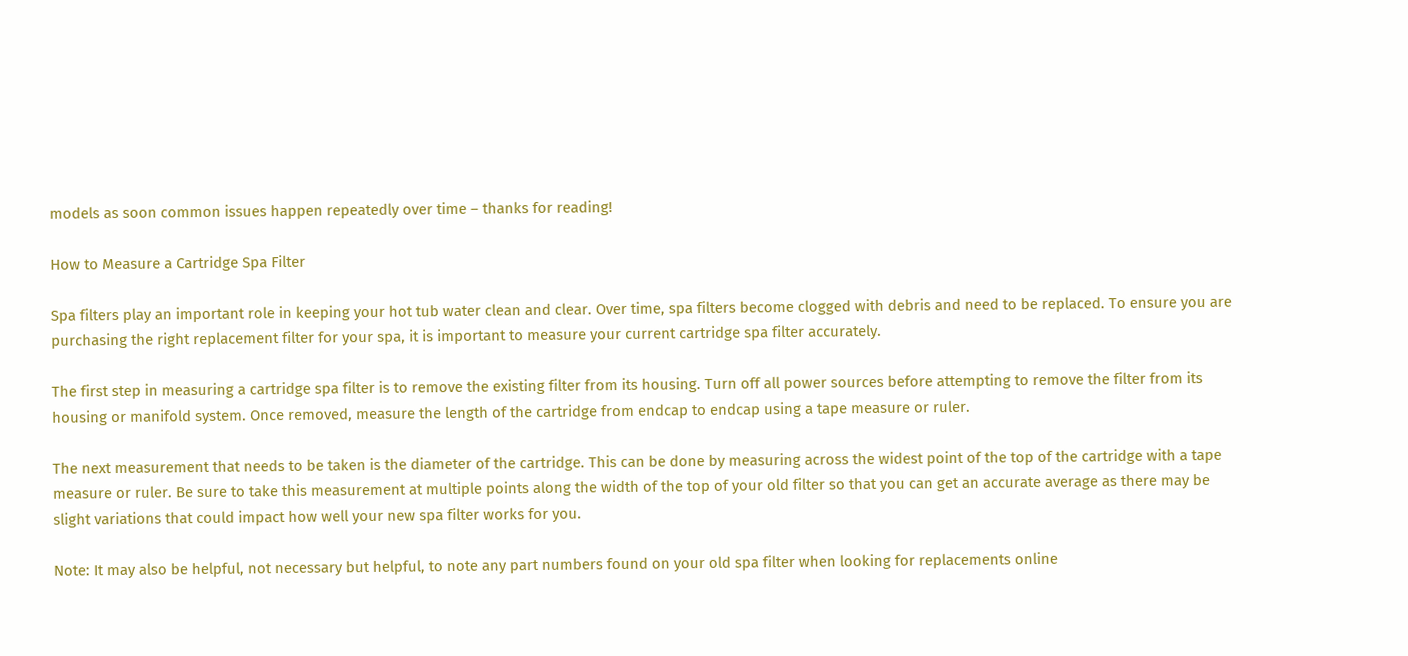models as soon common issues happen repeatedly over time – thanks for reading!

How to Measure a Cartridge Spa Filter

Spa filters play an important role in keeping your hot tub water clean and clear. Over time, spa filters become clogged with debris and need to be replaced. To ensure you are purchasing the right replacement filter for your spa, it is important to measure your current cartridge spa filter accurately.

The first step in measuring a cartridge spa filter is to remove the existing filter from its housing. Turn off all power sources before attempting to remove the filter from its housing or manifold system. Once removed, measure the length of the cartridge from endcap to endcap using a tape measure or ruler.

The next measurement that needs to be taken is the diameter of the cartridge. This can be done by measuring across the widest point of the top of the cartridge with a tape measure or ruler. Be sure to take this measurement at multiple points along the width of the top of your old filter so that you can get an accurate average as there may be slight variations that could impact how well your new spa filter works for you.

Note: It may also be helpful, not necessary but helpful, to note any part numbers found on your old spa filter when looking for replacements online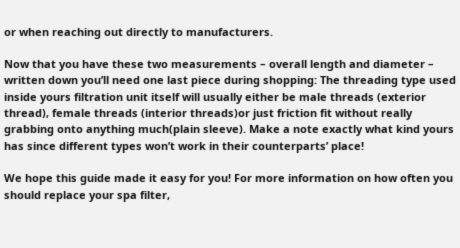or when reaching out directly to manufacturers.

Now that you have these two measurements – overall length and diameter – written down you’ll need one last piece during shopping: The threading type used inside yours filtration unit itself will usually either be male threads (exterior thread), female threads (interior threads)or just friction fit without really grabbing onto anything much(plain sleeve). Make a note exactly what kind yours has since different types won’t work in their counterparts’ place!

We hope this guide made it easy for you! For more information on how often you should replace your spa filter,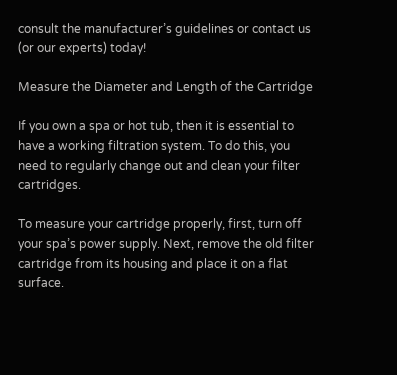consult the manufacturer’s guidelines or contact us (or our experts) today!

Measure the Diameter and Length of the Cartridge

If you own a spa or hot tub, then it is essential to have a working filtration system. To do this, you need to regularly change out and clean your filter cartridges.

To measure your cartridge properly, first, turn off your spa’s power supply. Next, remove the old filter cartridge from its housing and place it on a flat surface.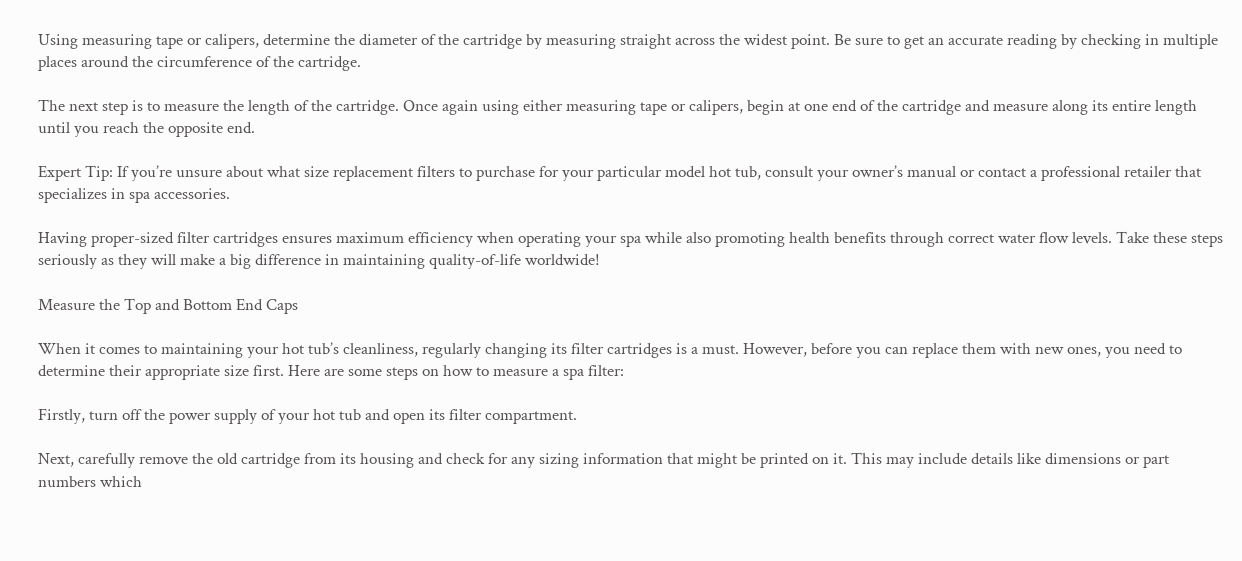Using measuring tape or calipers, determine the diameter of the cartridge by measuring straight across the widest point. Be sure to get an accurate reading by checking in multiple places around the circumference of the cartridge.

The next step is to measure the length of the cartridge. Once again using either measuring tape or calipers, begin at one end of the cartridge and measure along its entire length until you reach the opposite end.

Expert Tip: If you’re unsure about what size replacement filters to purchase for your particular model hot tub, consult your owner’s manual or contact a professional retailer that specializes in spa accessories.

Having proper-sized filter cartridges ensures maximum efficiency when operating your spa while also promoting health benefits through correct water flow levels. Take these steps seriously as they will make a big difference in maintaining quality-of-life worldwide!

Measure the Top and Bottom End Caps

When it comes to maintaining your hot tub’s cleanliness, regularly changing its filter cartridges is a must. However, before you can replace them with new ones, you need to determine their appropriate size first. Here are some steps on how to measure a spa filter:

Firstly, turn off the power supply of your hot tub and open its filter compartment.

Next, carefully remove the old cartridge from its housing and check for any sizing information that might be printed on it. This may include details like dimensions or part numbers which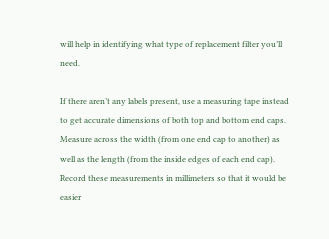will help in identifying what type of replacement filter you’ll need.

If there aren’t any labels present, use a measuring tape instead to get accurate dimensions of both top and bottom end caps. Measure across the width (from one end cap to another) as well as the length (from the inside edges of each end cap). Record these measurements in millimeters so that it would be easier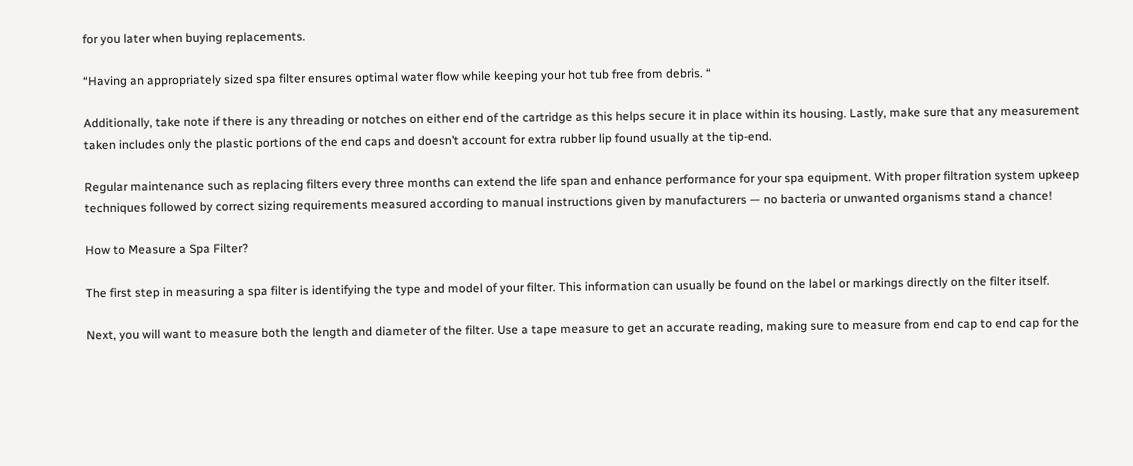for you later when buying replacements.

“Having an appropriately sized spa filter ensures optimal water flow while keeping your hot tub free from debris. “

Additionally, take note if there is any threading or notches on either end of the cartridge as this helps secure it in place within its housing. Lastly, make sure that any measurement taken includes only the plastic portions of the end caps and doesn’t account for extra rubber lip found usually at the tip-end.

Regular maintenance such as replacing filters every three months can extend the life span and enhance performance for your spa equipment. With proper filtration system upkeep techniques followed by correct sizing requirements measured according to manual instructions given by manufacturers — no bacteria or unwanted organisms stand a chance!

How to Measure a Spa Filter?

The first step in measuring a spa filter is identifying the type and model of your filter. This information can usually be found on the label or markings directly on the filter itself.

Next, you will want to measure both the length and diameter of the filter. Use a tape measure to get an accurate reading, making sure to measure from end cap to end cap for the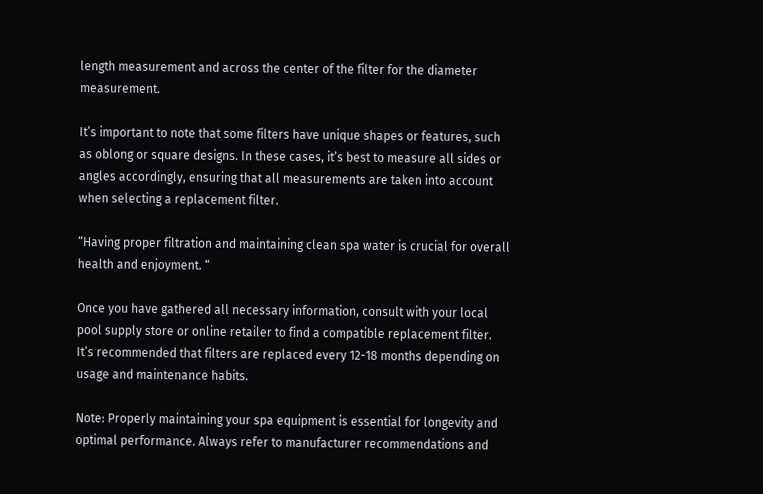length measurement and across the center of the filter for the diameter measurement.

It’s important to note that some filters have unique shapes or features, such as oblong or square designs. In these cases, it’s best to measure all sides or angles accordingly, ensuring that all measurements are taken into account when selecting a replacement filter.

“Having proper filtration and maintaining clean spa water is crucial for overall health and enjoyment. “

Once you have gathered all necessary information, consult with your local pool supply store or online retailer to find a compatible replacement filter. It’s recommended that filters are replaced every 12-18 months depending on usage and maintenance habits.

Note: Properly maintaining your spa equipment is essential for longevity and optimal performance. Always refer to manufacturer recommendations and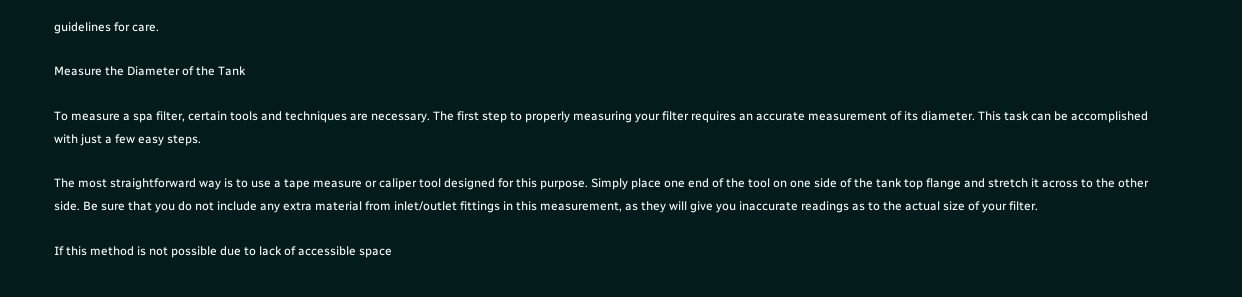guidelines for care.

Measure the Diameter of the Tank

To measure a spa filter, certain tools and techniques are necessary. The first step to properly measuring your filter requires an accurate measurement of its diameter. This task can be accomplished with just a few easy steps.

The most straightforward way is to use a tape measure or caliper tool designed for this purpose. Simply place one end of the tool on one side of the tank top flange and stretch it across to the other side. Be sure that you do not include any extra material from inlet/outlet fittings in this measurement, as they will give you inaccurate readings as to the actual size of your filter.

If this method is not possible due to lack of accessible space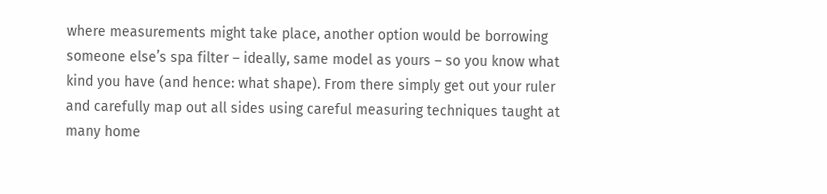where measurements might take place, another option would be borrowing someone else’s spa filter – ideally, same model as yours – so you know what kind you have (and hence: what shape). From there simply get out your ruler and carefully map out all sides using careful measuring techniques taught at many home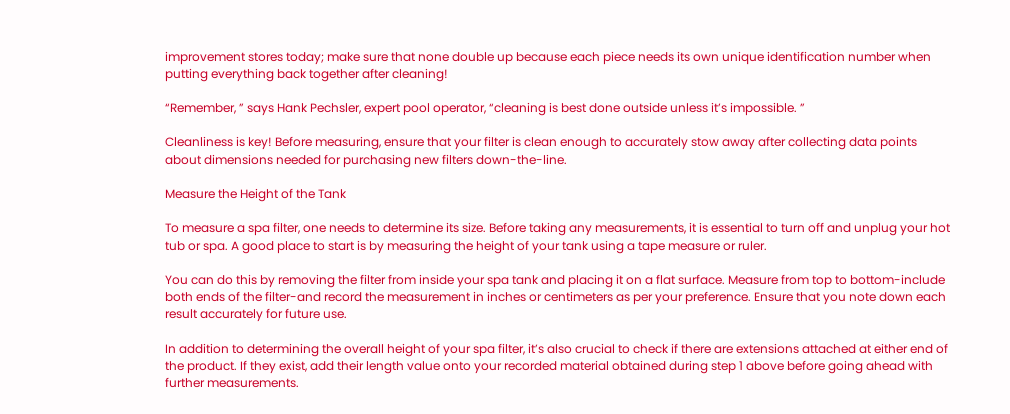improvement stores today; make sure that none double up because each piece needs its own unique identification number when putting everything back together after cleaning!

“Remember, ” says Hank Pechsler, expert pool operator, “cleaning is best done outside unless it’s impossible. ”

Cleanliness is key! Before measuring, ensure that your filter is clean enough to accurately stow away after collecting data points about dimensions needed for purchasing new filters down-the-line.

Measure the Height of the Tank

To measure a spa filter, one needs to determine its size. Before taking any measurements, it is essential to turn off and unplug your hot tub or spa. A good place to start is by measuring the height of your tank using a tape measure or ruler.

You can do this by removing the filter from inside your spa tank and placing it on a flat surface. Measure from top to bottom-include both ends of the filter-and record the measurement in inches or centimeters as per your preference. Ensure that you note down each result accurately for future use.

In addition to determining the overall height of your spa filter, it’s also crucial to check if there are extensions attached at either end of the product. If they exist, add their length value onto your recorded material obtained during step 1 above before going ahead with further measurements.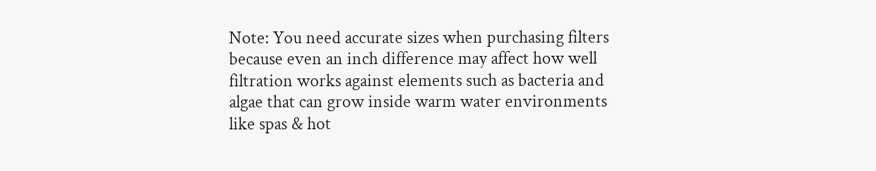Note: You need accurate sizes when purchasing filters because even an inch difference may affect how well filtration works against elements such as bacteria and algae that can grow inside warm water environments like spas & hot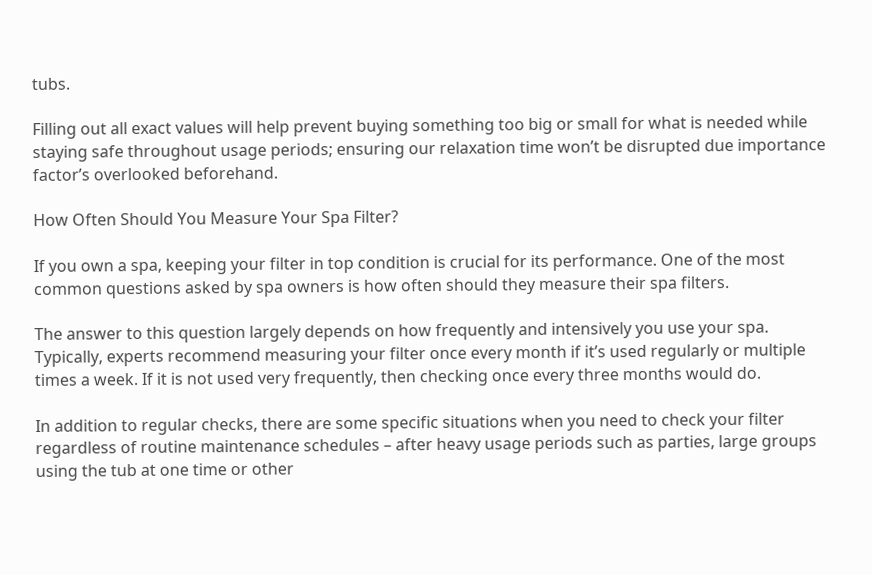tubs.

Filling out all exact values will help prevent buying something too big or small for what is needed while staying safe throughout usage periods; ensuring our relaxation time won’t be disrupted due importance factor’s overlooked beforehand.

How Often Should You Measure Your Spa Filter?

If you own a spa, keeping your filter in top condition is crucial for its performance. One of the most common questions asked by spa owners is how often should they measure their spa filters.

The answer to this question largely depends on how frequently and intensively you use your spa. Typically, experts recommend measuring your filter once every month if it’s used regularly or multiple times a week. If it is not used very frequently, then checking once every three months would do.

In addition to regular checks, there are some specific situations when you need to check your filter regardless of routine maintenance schedules – after heavy usage periods such as parties, large groups using the tub at one time or other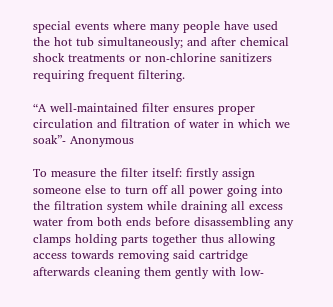special events where many people have used the hot tub simultaneously; and after chemical shock treatments or non-chlorine sanitizers requiring frequent filtering.

“A well-maintained filter ensures proper circulation and filtration of water in which we soak”- Anonymous

To measure the filter itself: firstly assign someone else to turn off all power going into the filtration system while draining all excess water from both ends before disassembling any clamps holding parts together thus allowing access towards removing said cartridge afterwards cleaning them gently with low-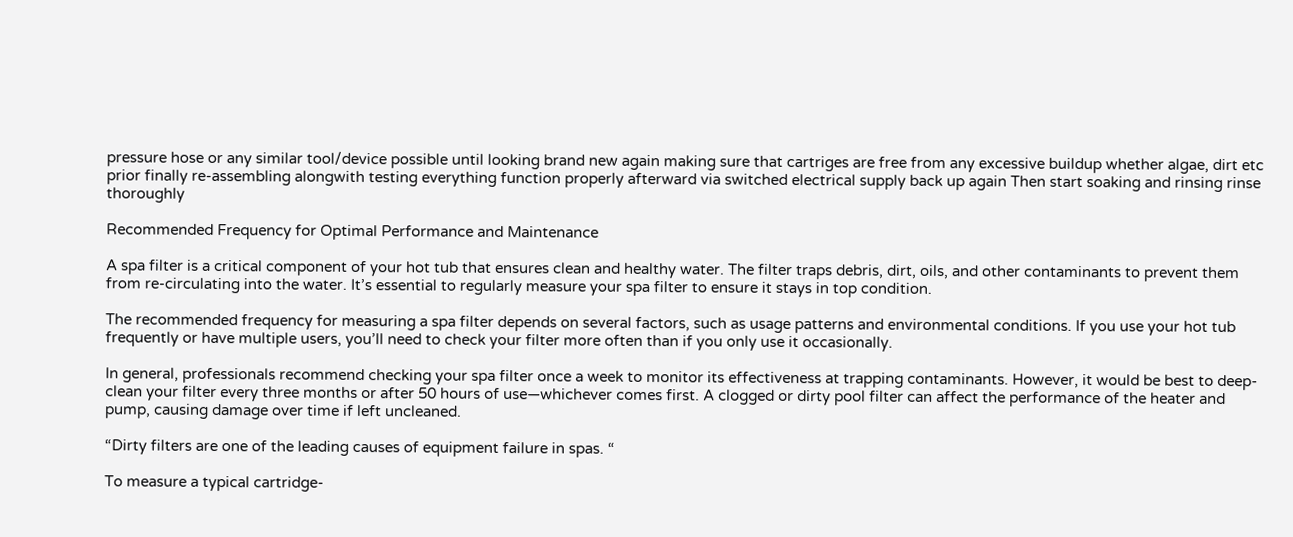pressure hose or any similar tool/device possible until looking brand new again making sure that cartriges are free from any excessive buildup whether algae, dirt etc prior finally re-assembling alongwith testing everything function properly afterward via switched electrical supply back up again Then start soaking and rinsing rinse thoroughly

Recommended Frequency for Optimal Performance and Maintenance

A spa filter is a critical component of your hot tub that ensures clean and healthy water. The filter traps debris, dirt, oils, and other contaminants to prevent them from re-circulating into the water. It’s essential to regularly measure your spa filter to ensure it stays in top condition.

The recommended frequency for measuring a spa filter depends on several factors, such as usage patterns and environmental conditions. If you use your hot tub frequently or have multiple users, you’ll need to check your filter more often than if you only use it occasionally.

In general, professionals recommend checking your spa filter once a week to monitor its effectiveness at trapping contaminants. However, it would be best to deep-clean your filter every three months or after 50 hours of use—whichever comes first. A clogged or dirty pool filter can affect the performance of the heater and pump, causing damage over time if left uncleaned.

“Dirty filters are one of the leading causes of equipment failure in spas. “

To measure a typical cartridge-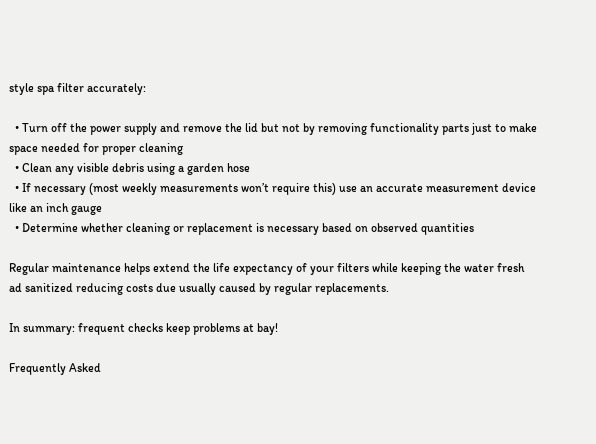style spa filter accurately:

  • Turn off the power supply and remove the lid but not by removing functionality parts just to make space needed for proper cleaning
  • Clean any visible debris using a garden hose
  • If necessary (most weekly measurements won’t require this) use an accurate measurement device like an inch gauge
  • Determine whether cleaning or replacement is necessary based on observed quantities

Regular maintenance helps extend the life expectancy of your filters while keeping the water fresh ad sanitized reducing costs due usually caused by regular replacements.

In summary: frequent checks keep problems at bay!

Frequently Asked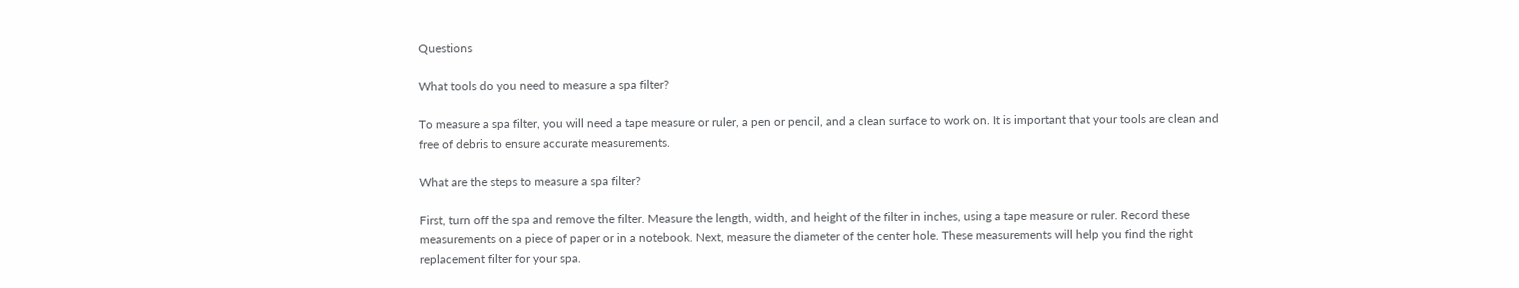Questions

What tools do you need to measure a spa filter?

To measure a spa filter, you will need a tape measure or ruler, a pen or pencil, and a clean surface to work on. It is important that your tools are clean and free of debris to ensure accurate measurements.

What are the steps to measure a spa filter?

First, turn off the spa and remove the filter. Measure the length, width, and height of the filter in inches, using a tape measure or ruler. Record these measurements on a piece of paper or in a notebook. Next, measure the diameter of the center hole. These measurements will help you find the right replacement filter for your spa.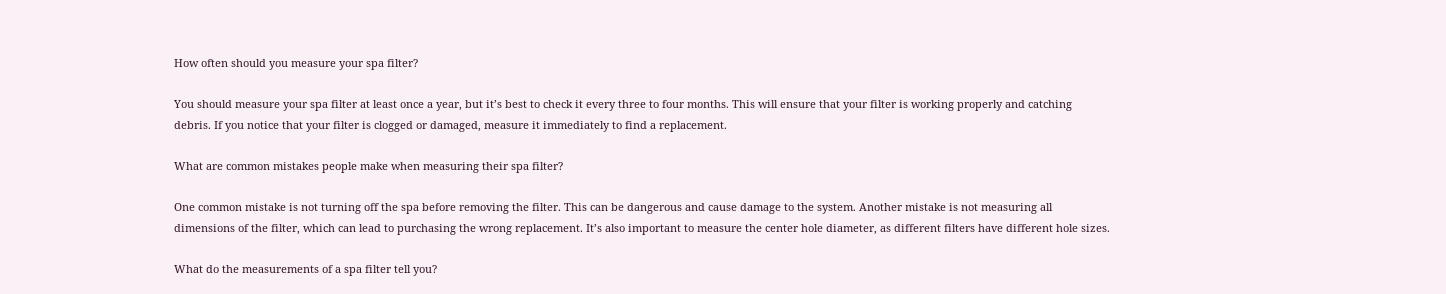How often should you measure your spa filter?

You should measure your spa filter at least once a year, but it’s best to check it every three to four months. This will ensure that your filter is working properly and catching debris. If you notice that your filter is clogged or damaged, measure it immediately to find a replacement.

What are common mistakes people make when measuring their spa filter?

One common mistake is not turning off the spa before removing the filter. This can be dangerous and cause damage to the system. Another mistake is not measuring all dimensions of the filter, which can lead to purchasing the wrong replacement. It’s also important to measure the center hole diameter, as different filters have different hole sizes.

What do the measurements of a spa filter tell you?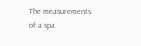The measurements of a spa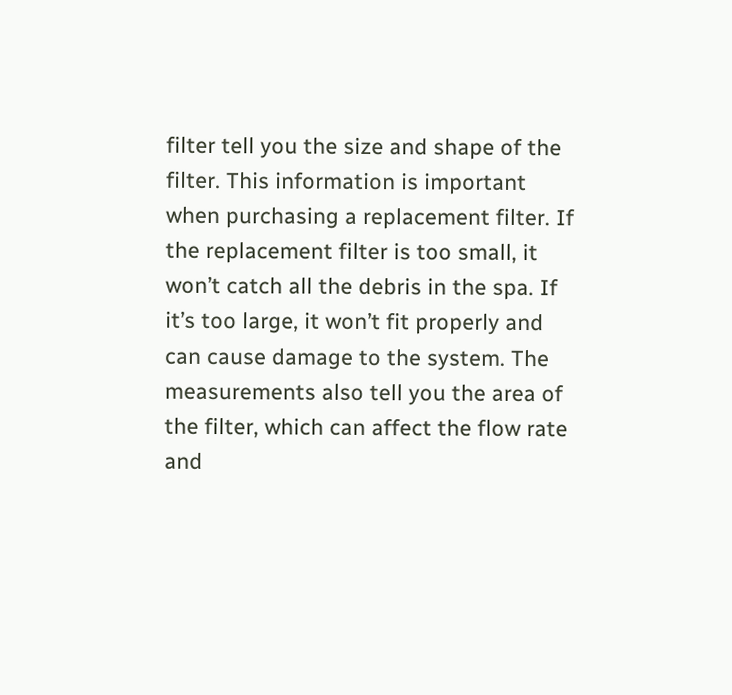filter tell you the size and shape of the filter. This information is important when purchasing a replacement filter. If the replacement filter is too small, it won’t catch all the debris in the spa. If it’s too large, it won’t fit properly and can cause damage to the system. The measurements also tell you the area of the filter, which can affect the flow rate and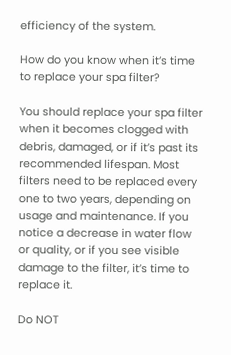efficiency of the system.

How do you know when it’s time to replace your spa filter?

You should replace your spa filter when it becomes clogged with debris, damaged, or if it’s past its recommended lifespan. Most filters need to be replaced every one to two years, depending on usage and maintenance. If you notice a decrease in water flow or quality, or if you see visible damage to the filter, it’s time to replace it.

Do NOT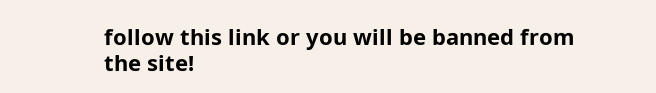follow this link or you will be banned from the site!